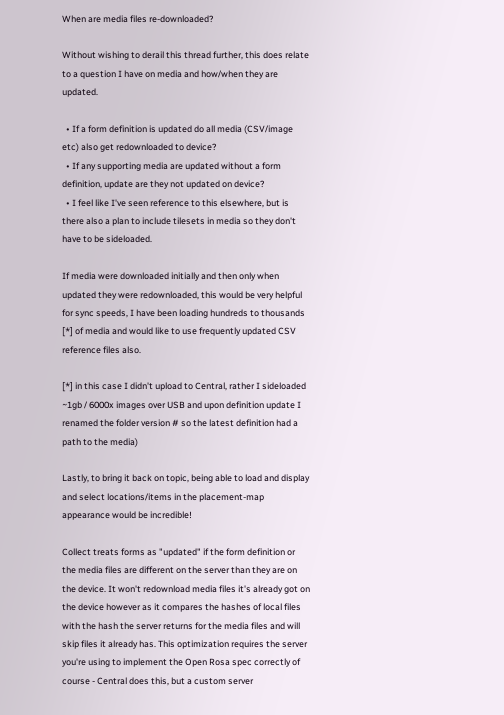When are media files re-downloaded?

Without wishing to derail this thread further, this does relate to a question I have on media and how/when they are updated.

  • If a form definition is updated do all media (CSV/image etc) also get redownloaded to device?
  • If any supporting media are updated without a form definition, update are they not updated on device?
  • I feel like I've seen reference to this elsewhere, but is there also a plan to include tilesets in media so they don't have to be sideloaded.

If media were downloaded initially and then only when updated they were redownloaded, this would be very helpful for sync speeds, I have been loading hundreds to thousands [*] of media and would like to use frequently updated CSV reference files also.

[*] in this case I didn't upload to Central, rather I sideloaded ~1gb / 6000x images over USB and upon definition update I renamed the folder version # so the latest definition had a path to the media)

Lastly, to bring it back on topic, being able to load and display and select locations/items in the placement-map appearance would be incredible!

Collect treats forms as "updated" if the form definition or the media files are different on the server than they are on the device. It won't redownload media files it's already got on the device however as it compares the hashes of local files with the hash the server returns for the media files and will skip files it already has. This optimization requires the server you're using to implement the Open Rosa spec correctly of course - Central does this, but a custom server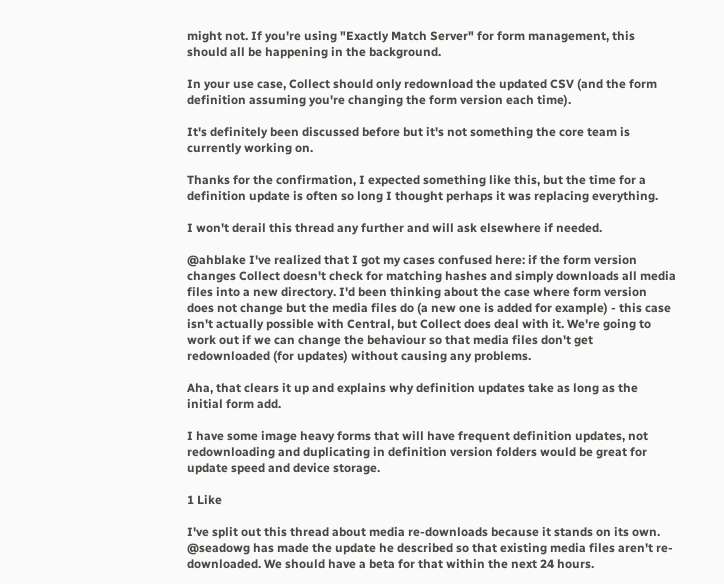might not. If you're using "Exactly Match Server" for form management, this should all be happening in the background.

In your use case, Collect should only redownload the updated CSV (and the form definition assuming you're changing the form version each time).

It's definitely been discussed before but it's not something the core team is currently working on.

Thanks for the confirmation, I expected something like this, but the time for a definition update is often so long I thought perhaps it was replacing everything.

I won't derail this thread any further and will ask elsewhere if needed.

@ahblake I've realized that I got my cases confused here: if the form version changes Collect doesn't check for matching hashes and simply downloads all media files into a new directory. I'd been thinking about the case where form version does not change but the media files do (a new one is added for example) - this case isn't actually possible with Central, but Collect does deal with it. We're going to work out if we can change the behaviour so that media files don't get redownloaded (for updates) without causing any problems.

Aha, that clears it up and explains why definition updates take as long as the initial form add.

I have some image heavy forms that will have frequent definition updates, not redownloading and duplicating in definition version folders would be great for update speed and device storage.

1 Like

I've split out this thread about media re-downloads because it stands on its own. @seadowg has made the update he described so that existing media files aren't re-downloaded. We should have a beta for that within the next 24 hours.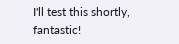I'll test this shortly, fantastic!